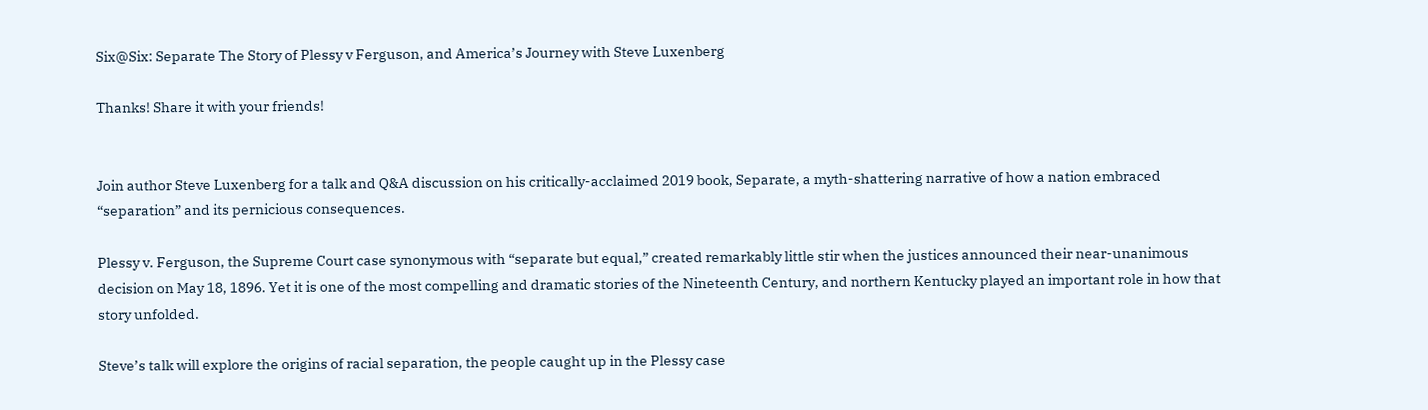Six@Six: Separate The Story of Plessy v Ferguson, and America’s Journey with Steve Luxenberg

Thanks! Share it with your friends!


Join author Steve Luxenberg for a talk and Q&A discussion on his critically-acclaimed 2019 book, Separate, a myth-shattering narrative of how a nation embraced “separation” and its pernicious consequences.

Plessy v. Ferguson, the Supreme Court case synonymous with “separate but equal,” created remarkably little stir when the justices announced their near-unanimous decision on May 18, 1896. Yet it is one of the most compelling and dramatic stories of the Nineteenth Century, and northern Kentucky played an important role in how that story unfolded.

Steve’s talk will explore the origins of racial separation, the people caught up in the Plessy case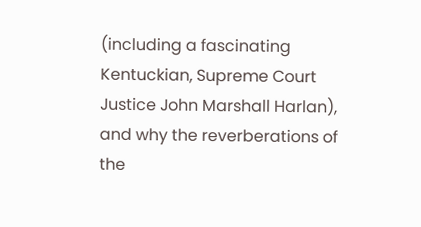(including a fascinating Kentuckian, Supreme Court Justice John Marshall Harlan), and why the reverberations of the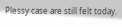Plessy case are still felt today.